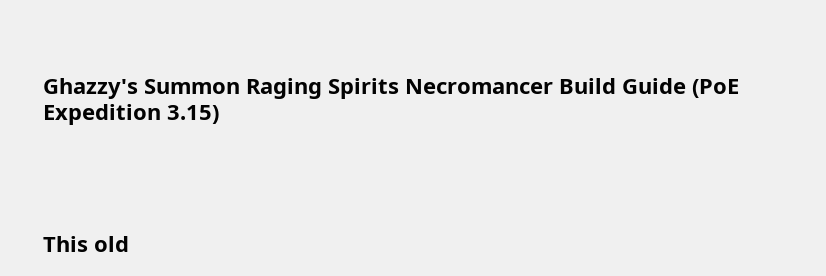Ghazzy's Summon Raging Spirits Necromancer Build Guide (PoE Expedition 3.15)




This old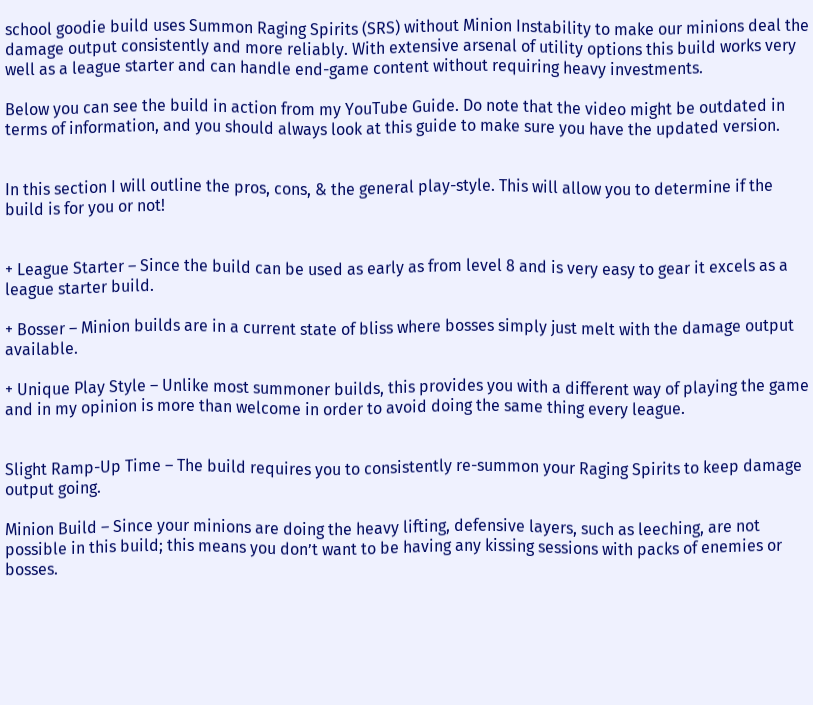school goodie build uses Summon Raging Spirits (SRS) without Minion Instability to make our minions deal the damage output consistently and more reliably. With extensive arsenal of utility options this build works very well as a league starter and can handle end-game content without requiring heavy investments.

Below you can see the build in action from my YouTube Guide. Do note that the video might be outdated in terms of information, and you should always look at this guide to make sure you have the updated version.


In this section I will outline the pros, cons, & the general play-style. This will allow you to determine if the build is for you or not!


+ League Starter – Since the build can be used as early as from level 8 and is very easy to gear it excels as a league starter build.

+ Bosser – Minion builds are in a current state of bliss where bosses simply just melt with the damage output available.

+ Unique Play Style – Unlike most summoner builds, this provides you with a different way of playing the game and in my opinion is more than welcome in order to avoid doing the same thing every league.


Slight Ramp-Up Time – The build requires you to consistently re-summon your Raging Spirits to keep damage output going.

Minion Build – Since your minions are doing the heavy lifting, defensive layers, such as leeching, are not possible in this build; this means you don’t want to be having any kissing sessions with packs of enemies or bosses.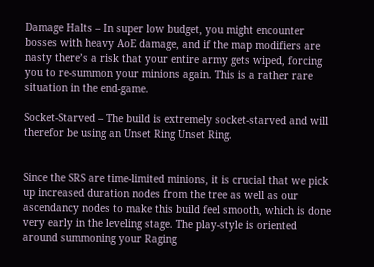Damage Halts – In super low budget, you might encounter bosses with heavy AoE damage, and if the map modifiers are nasty there’s a risk that your entire army gets wiped, forcing you to re-summon your minions again. This is a rather rare situation in the end-game.

Socket-Starved – The build is extremely socket-starved and will therefor be using an Unset Ring Unset Ring.


Since the SRS are time-limited minions, it is crucial that we pick up increased duration nodes from the tree as well as our ascendancy nodes to make this build feel smooth, which is done very early in the leveling stage. The play-style is oriented around summoning your Raging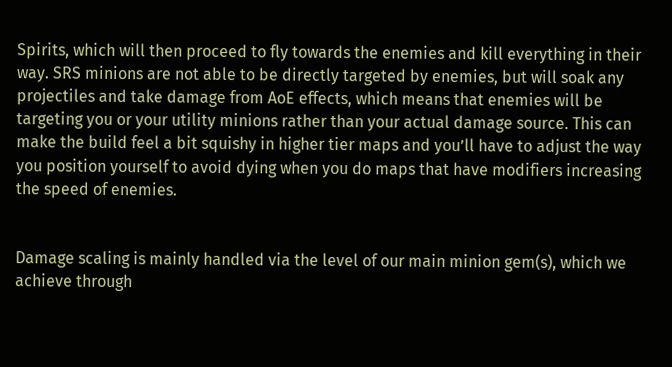Spirits, which will then proceed to fly towards the enemies and kill everything in their way. SRS minions are not able to be directly targeted by enemies, but will soak any projectiles and take damage from AoE effects, which means that enemies will be targeting you or your utility minions rather than your actual damage source. This can make the build feel a bit squishy in higher tier maps and you’ll have to adjust the way you position yourself to avoid dying when you do maps that have modifiers increasing the speed of enemies.


Damage scaling is mainly handled via the level of our main minion gem(s), which we achieve through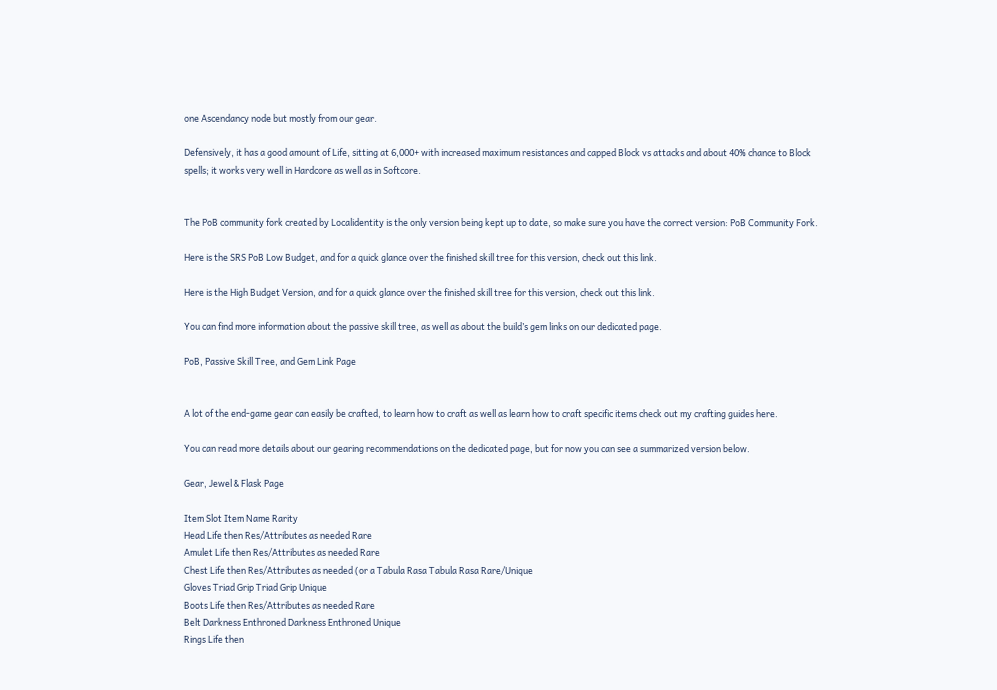one Ascendancy node but mostly from our gear.

Defensively, it has a good amount of Life, sitting at 6,000+ with increased maximum resistances and capped Block vs attacks and about 40% chance to Block spells; it works very well in Hardcore as well as in Softcore.


The PoB community fork created by Localidentity is the only version being kept up to date, so make sure you have the correct version: PoB Community Fork.

Here is the SRS PoB Low Budget, and for a quick glance over the finished skill tree for this version, check out this link.

Here is the High Budget Version, and for a quick glance over the finished skill tree for this version, check out this link.

You can find more information about the passive skill tree, as well as about the build’s gem links on our dedicated page.

PoB, Passive Skill Tree, and Gem Link Page


A lot of the end-game gear can easily be crafted, to learn how to craft as well as learn how to craft specific items check out my crafting guides here.

You can read more details about our gearing recommendations on the dedicated page, but for now you can see a summarized version below.

Gear, Jewel & Flask Page

Item Slot Item Name Rarity
Head Life then Res/Attributes as needed Rare
Amulet Life then Res/Attributes as needed Rare
Chest Life then Res/Attributes as needed (or a Tabula Rasa Tabula Rasa Rare/Unique
Gloves Triad Grip Triad Grip Unique
Boots Life then Res/Attributes as needed Rare
Belt Darkness Enthroned Darkness Enthroned Unique
Rings Life then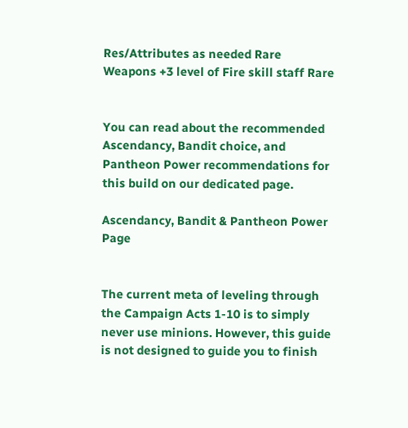Res/Attributes as needed Rare
Weapons +3 level of Fire skill staff Rare


You can read about the recommended Ascendancy, Bandit choice, and Pantheon Power recommendations for this build on our dedicated page.

Ascendancy, Bandit & Pantheon Power Page


The current meta of leveling through the Campaign Acts 1-10 is to simply never use minions. However, this guide is not designed to guide you to finish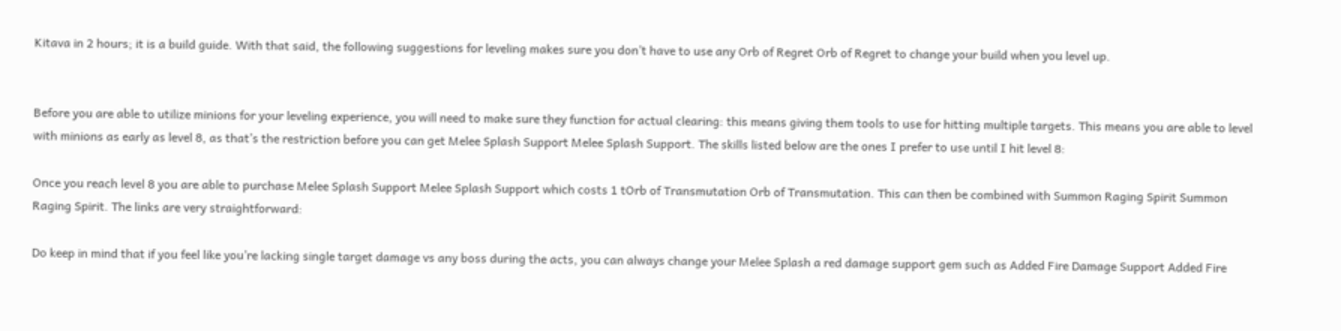Kitava in 2 hours; it is a build guide. With that said, the following suggestions for leveling makes sure you don’t have to use any Orb of Regret Orb of Regret to change your build when you level up.


Before you are able to utilize minions for your leveling experience, you will need to make sure they function for actual clearing: this means giving them tools to use for hitting multiple targets. This means you are able to level with minions as early as level 8, as that’s the restriction before you can get Melee Splash Support Melee Splash Support. The skills listed below are the ones I prefer to use until I hit level 8:

Once you reach level 8 you are able to purchase Melee Splash Support Melee Splash Support which costs 1 tOrb of Transmutation Orb of Transmutation. This can then be combined with Summon Raging Spirit Summon Raging Spirit. The links are very straightforward:

Do keep in mind that if you feel like you’re lacking single target damage vs any boss during the acts, you can always change your Melee Splash a red damage support gem such as Added Fire Damage Support Added Fire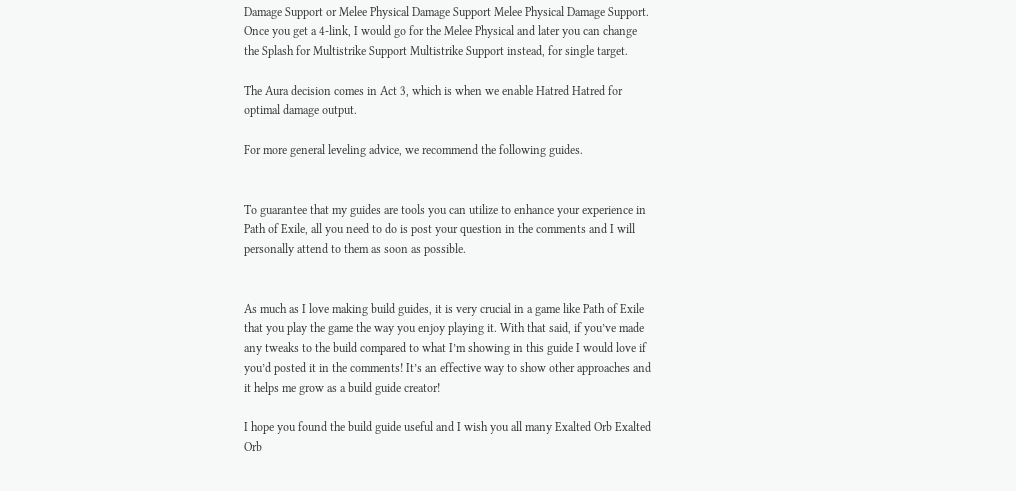Damage Support or Melee Physical Damage Support Melee Physical Damage Support. Once you get a 4-link, I would go for the Melee Physical and later you can change the Splash for Multistrike Support Multistrike Support instead, for single target.

The Aura decision comes in Act 3, which is when we enable Hatred Hatred for optimal damage output.

For more general leveling advice, we recommend the following guides.


To guarantee that my guides are tools you can utilize to enhance your experience in Path of Exile, all you need to do is post your question in the comments and I will personally attend to them as soon as possible.


As much as I love making build guides, it is very crucial in a game like Path of Exile that you play the game the way you enjoy playing it. With that said, if you’ve made any tweaks to the build compared to what I’m showing in this guide I would love if you’d posted it in the comments! It’s an effective way to show other approaches and it helps me grow as a build guide creator!

I hope you found the build guide useful and I wish you all many Exalted Orb Exalted Orb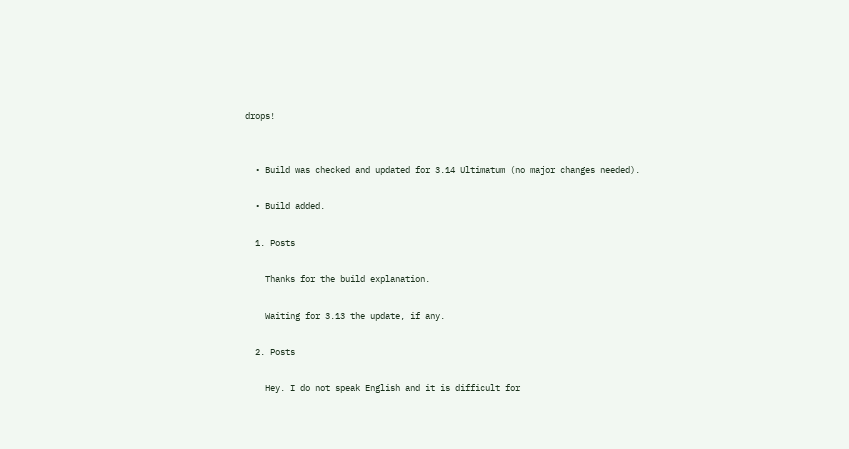drops!


  • Build was checked and updated for 3.14 Ultimatum (no major changes needed).

  • Build added.

  1. Posts

    Thanks for the build explanation.

    Waiting for 3.13 the update, if any.

  2. Posts

    Hey. I do not speak English and it is difficult for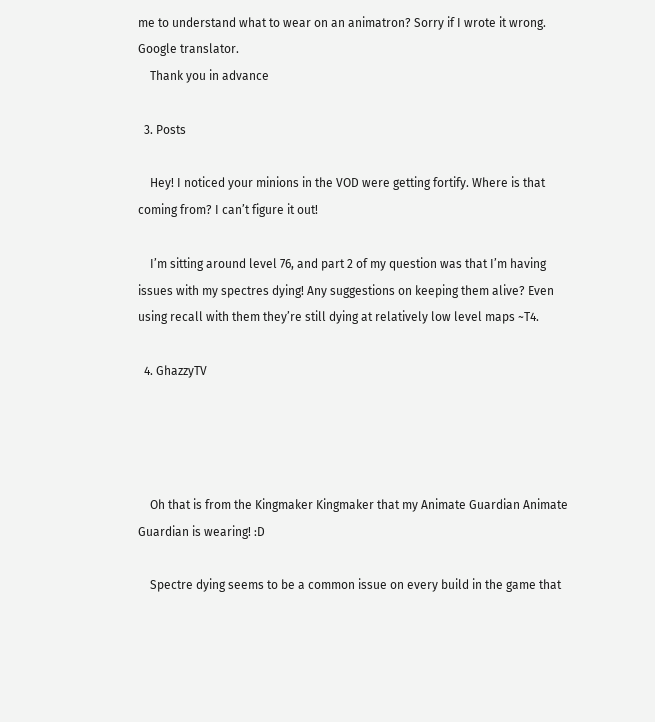me to understand what to wear on an animatron? Sorry if I wrote it wrong. Google translator.
    Thank you in advance

  3. Posts

    Hey! I noticed your minions in the VOD were getting fortify. Where is that coming from? I can’t figure it out!

    I’m sitting around level 76, and part 2 of my question was that I’m having issues with my spectres dying! Any suggestions on keeping them alive? Even using recall with them they’re still dying at relatively low level maps ~T4.

  4. GhazzyTV




    Oh that is from the Kingmaker Kingmaker that my Animate Guardian Animate Guardian is wearing! :D

    Spectre dying seems to be a common issue on every build in the game that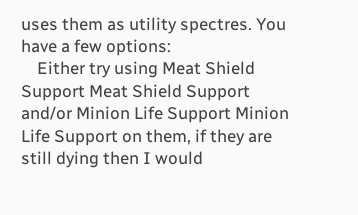uses them as utility spectres. You have a few options:
    Either try using Meat Shield Support Meat Shield Support and/or Minion Life Support Minion Life Support on them, if they are still dying then I would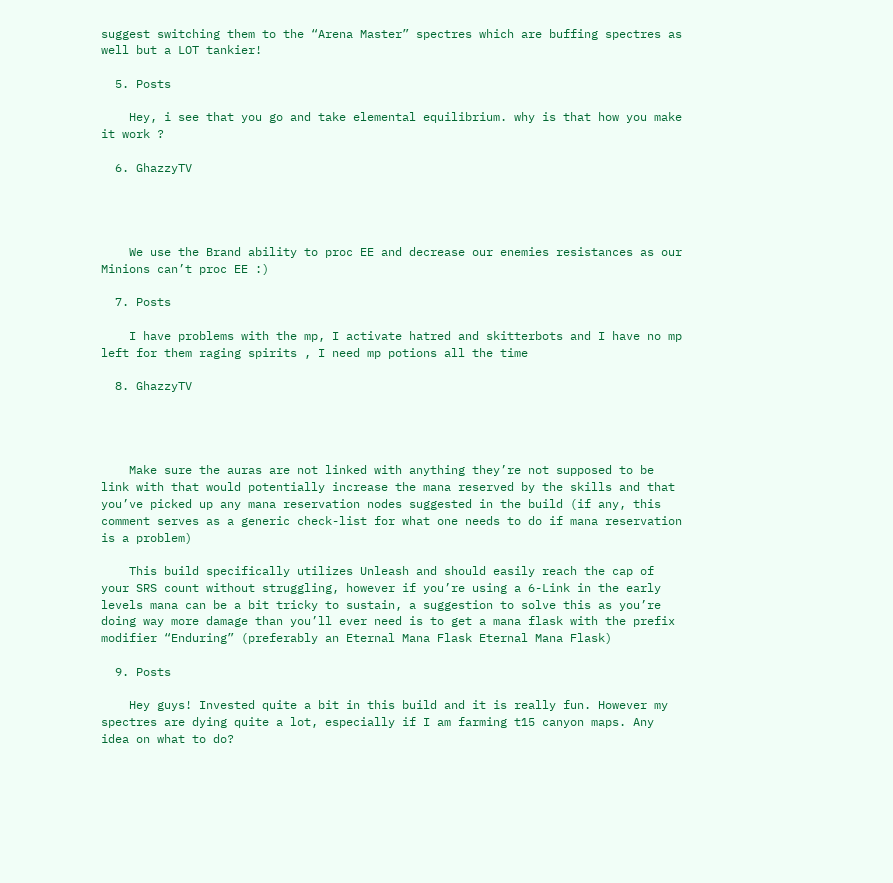suggest switching them to the “Arena Master” spectres which are buffing spectres as well but a LOT tankier!

  5. Posts

    Hey, i see that you go and take elemental equilibrium. why is that how you make it work ?

  6. GhazzyTV




    We use the Brand ability to proc EE and decrease our enemies resistances as our Minions can’t proc EE :)

  7. Posts

    I have problems with the mp, I activate hatred and skitterbots and I have no mp left for them raging spirits , I need mp potions all the time

  8. GhazzyTV




    Make sure the auras are not linked with anything they’re not supposed to be link with that would potentially increase the mana reserved by the skills and that you’ve picked up any mana reservation nodes suggested in the build (if any, this comment serves as a generic check-list for what one needs to do if mana reservation is a problem)

    This build specifically utilizes Unleash and should easily reach the cap of your SRS count without struggling, however if you’re using a 6-Link in the early levels mana can be a bit tricky to sustain, a suggestion to solve this as you’re doing way more damage than you’ll ever need is to get a mana flask with the prefix modifier “Enduring” (preferably an Eternal Mana Flask Eternal Mana Flask)

  9. Posts

    Hey guys! Invested quite a bit in this build and it is really fun. However my spectres are dying quite a lot, especially if I am farming t15 canyon maps. Any idea on what to do?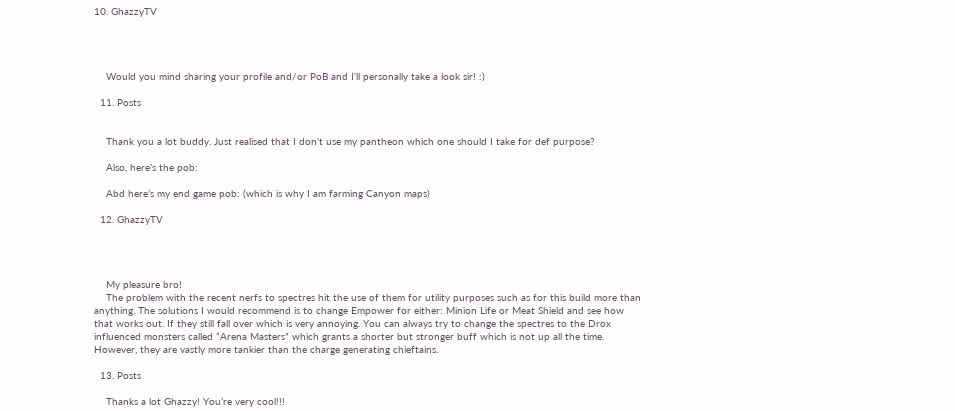10. GhazzyTV




    Would you mind sharing your profile and/or PoB and I’ll personally take a look sir! :)

  11. Posts


    Thank you a lot buddy. Just realised that I don’t use my pantheon which one should I take for def purpose?

    Also, here’s the pob:

    Abd here’s my end game pob: (which is why I am farming Canyon maps)

  12. GhazzyTV




    My pleasure bro!
    The problem with the recent nerfs to spectres hit the use of them for utility purposes such as for this build more than anything. The solutions I would recommend is to change Empower for either: Minion Life or Meat Shield and see how that works out. If they still fall over which is very annoying. You can always try to change the spectres to the Drox influenced monsters called “Arena Masters” which grants a shorter but stronger buff which is not up all the time. However, they are vastly more tankier than the charge generating chieftains.

  13. Posts

    Thanks a lot Ghazzy! You’re very cool!!!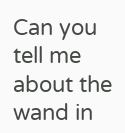Can you tell me about the wand in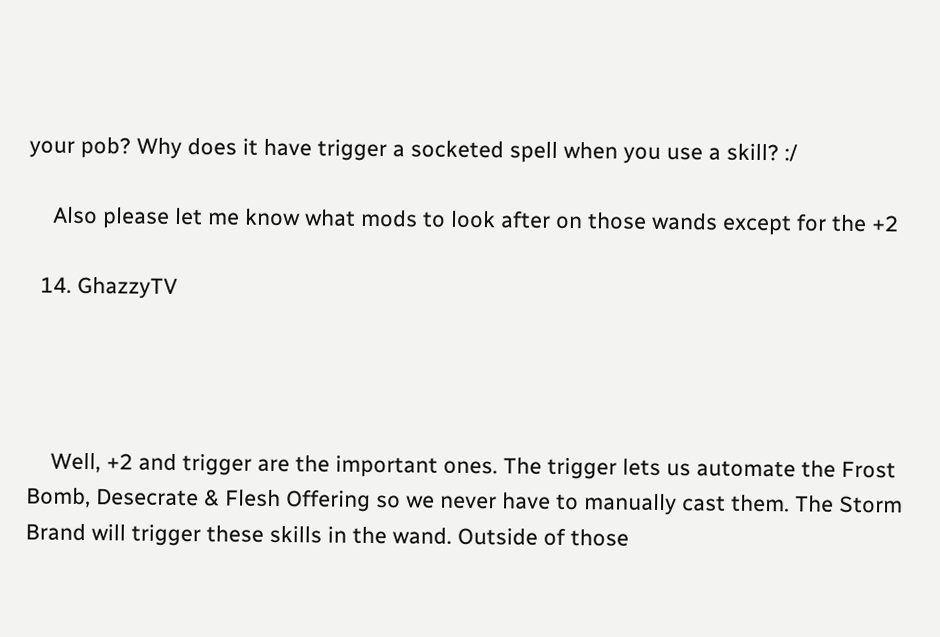your pob? Why does it have trigger a socketed spell when you use a skill? :/

    Also please let me know what mods to look after on those wands except for the +2

  14. GhazzyTV




    Well, +2 and trigger are the important ones. The trigger lets us automate the Frost Bomb, Desecrate & Flesh Offering so we never have to manually cast them. The Storm Brand will trigger these skills in the wand. Outside of those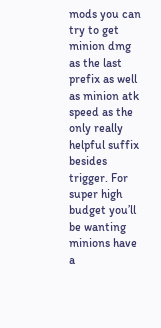mods you can try to get minion dmg as the last prefix as well as minion atk speed as the only really helpful suffix besides trigger. For super high budget you’ll be wanting minions have a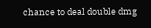chance to deal double dmg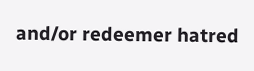and/or redeemer hatred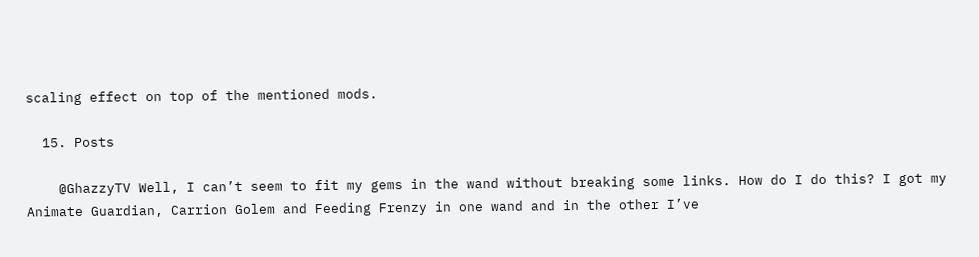scaling effect on top of the mentioned mods.

  15. Posts

    @GhazzyTV Well, I can’t seem to fit my gems in the wand without breaking some links. How do I do this? I got my Animate Guardian, Carrion Golem and Feeding Frenzy in one wand and in the other I’ve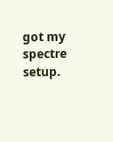got my spectre setup.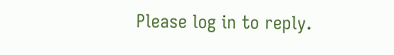Please log in to reply.